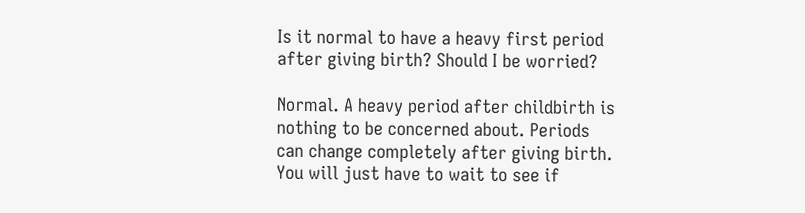Is it normal to have a heavy first period after giving birth? Should I be worried?

Normal. A heavy period after childbirth is nothing to be concerned about. Periods can change completely after giving birth. You will just have to wait to see if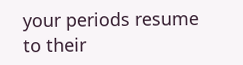your periods resume to their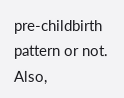pre-childbirth pattern or not. Also,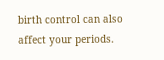birth control can also affect your periods.